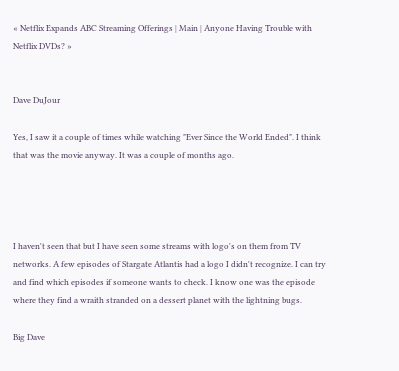« Netflix Expands ABC Streaming Offerings | Main | Anyone Having Trouble with Netflix DVDs? »


Dave DuJour

Yes, I saw it a couple of times while watching "Ever Since the World Ended". I think that was the movie anyway. It was a couple of months ago.




I haven't seen that but I have seen some streams with logo's on them from TV networks. A few episodes of Stargate Atlantis had a logo I didn't recognize. I can try and find which episodes if someone wants to check. I know one was the episode where they find a wraith stranded on a dessert planet with the lightning bugs.

Big Dave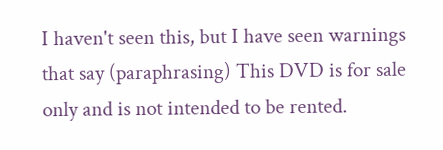I haven't seen this, but I have seen warnings that say (paraphrasing) This DVD is for sale only and is not intended to be rented.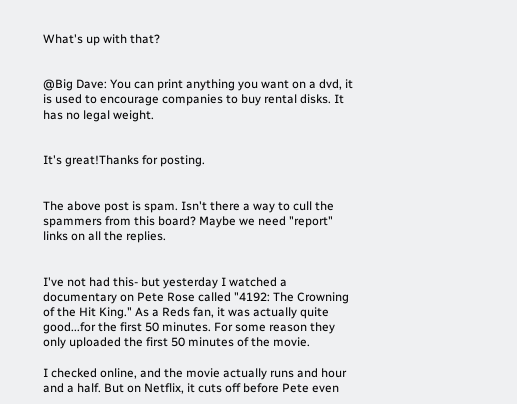What's up with that?


@Big Dave: You can print anything you want on a dvd, it is used to encourage companies to buy rental disks. It has no legal weight.


It's great!Thanks for posting.


The above post is spam. Isn't there a way to cull the spammers from this board? Maybe we need "report" links on all the replies.


I've not had this- but yesterday I watched a documentary on Pete Rose called "4192: The Crowning of the Hit King." As a Reds fan, it was actually quite good...for the first 50 minutes. For some reason they only uploaded the first 50 minutes of the movie.

I checked online, and the movie actually runs and hour and a half. But on Netflix, it cuts off before Pete even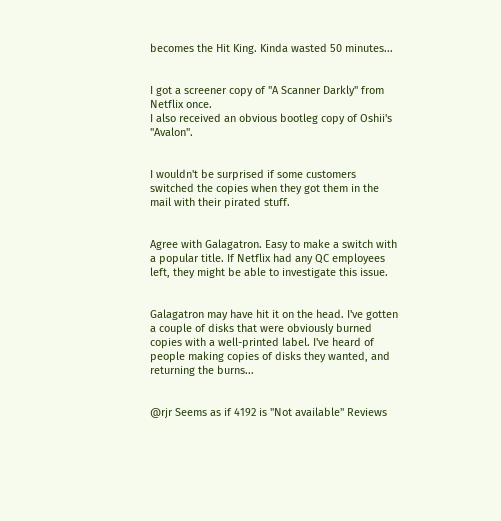becomes the Hit King. Kinda wasted 50 minutes...


I got a screener copy of "A Scanner Darkly" from Netflix once.
I also received an obvious bootleg copy of Oshii's "Avalon".


I wouldn't be surprised if some customers switched the copies when they got them in the mail with their pirated stuff.


Agree with Galagatron. Easy to make a switch with a popular title. If Netflix had any QC employees left, they might be able to investigate this issue.


Galagatron may have hit it on the head. I've gotten a couple of disks that were obviously burned copies with a well-printed label. I've heard of people making copies of disks they wanted, and returning the burns...


@rjr Seems as if 4192 is "Not available" Reviews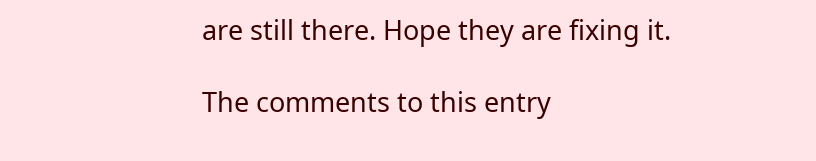are still there. Hope they are fixing it.

The comments to this entry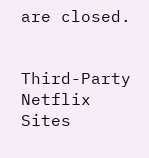are closed.


Third-Party Netflix Sites